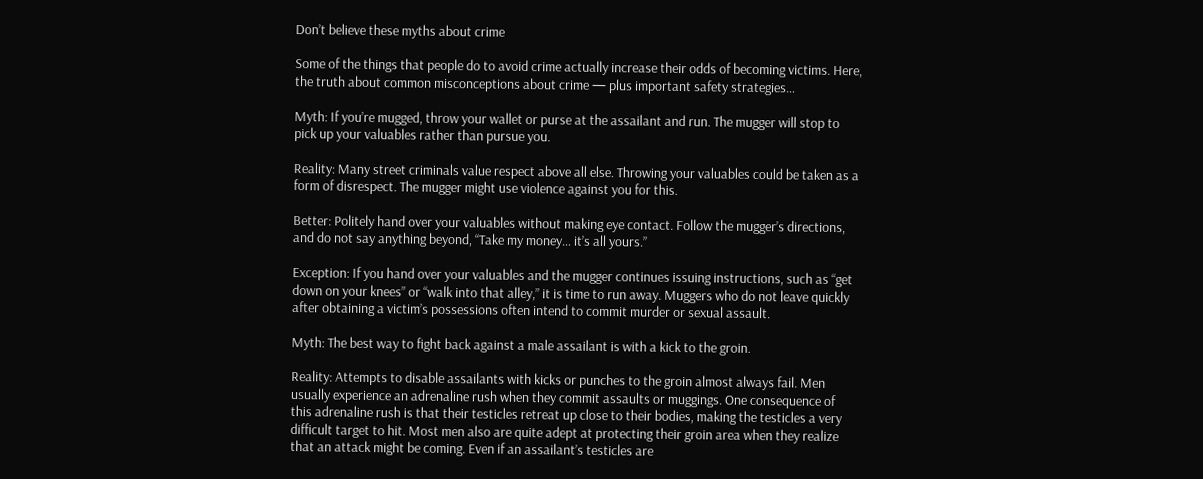Don’t believe these myths about crime

Some of the things that people do to avoid crime actually increase their odds of becoming victims. Here, the truth about common misconceptions about crime — plus important safety strategies…

Myth: If you’re mugged, throw your wallet or purse at the assailant and run. The mugger will stop to pick up your valuables rather than pursue you.

Reality: Many street criminals value respect above all else. Throwing your valuables could be taken as a form of disrespect. The mugger might use violence against you for this.

Better: Politely hand over your valuables without making eye contact. Follow the mugger’s directions, and do not say anything beyond, “Take my money… it’s all yours.”

Exception: If you hand over your valuables and the mugger continues issuing instructions, such as “get down on your knees” or “walk into that alley,” it is time to run away. Muggers who do not leave quickly after obtaining a victim’s possessions often intend to commit murder or sexual assault.

Myth: The best way to fight back against a male assailant is with a kick to the groin.

Reality: Attempts to disable assailants with kicks or punches to the groin almost always fail. Men usually experience an adrenaline rush when they commit assaults or muggings. One consequence of this adrenaline rush is that their testicles retreat up close to their bodies, making the testicles a very difficult target to hit. Most men also are quite adept at protecting their groin area when they realize that an attack might be coming. Even if an assailant’s testicles are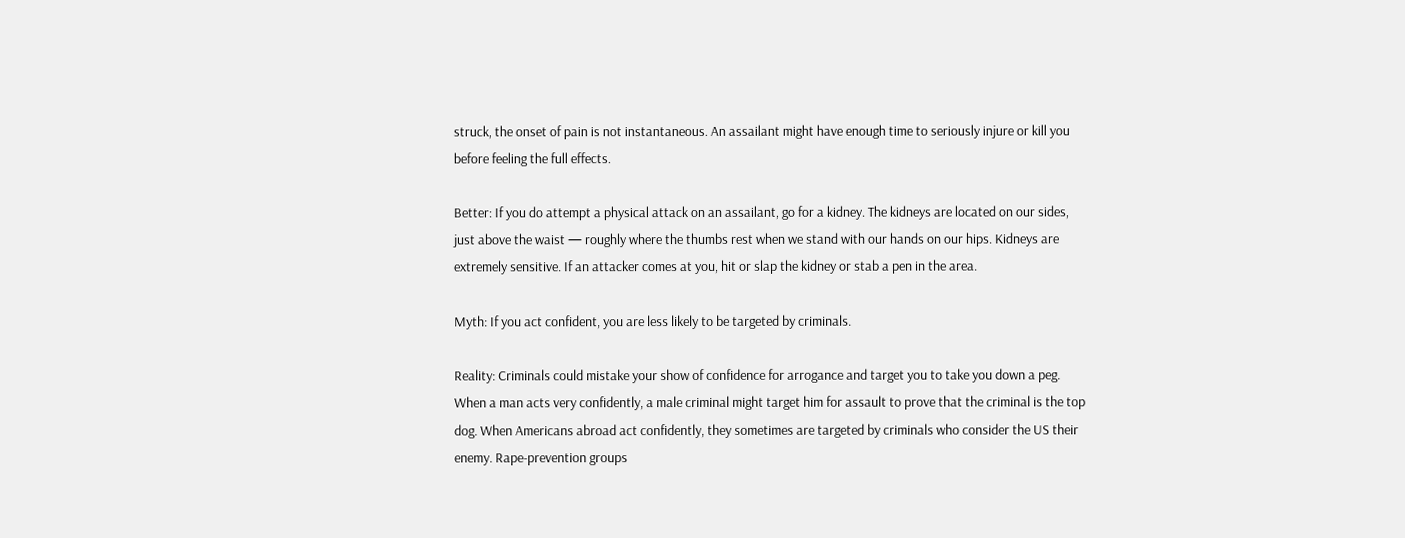struck, the onset of pain is not instantaneous. An assailant might have enough time to seriously injure or kill you before feeling the full effects.

Better: If you do attempt a physical attack on an assailant, go for a kidney. The kidneys are located on our sides, just above the waist — roughly where the thumbs rest when we stand with our hands on our hips. Kidneys are extremely sensitive. If an attacker comes at you, hit or slap the kidney or stab a pen in the area.

Myth: If you act confident, you are less likely to be targeted by criminals.

Reality: Criminals could mistake your show of confidence for arrogance and target you to take you down a peg. When a man acts very confidently, a male criminal might target him for assault to prove that the criminal is the top dog. When Americans abroad act confidently, they sometimes are targeted by criminals who consider the US their enemy. Rape-prevention groups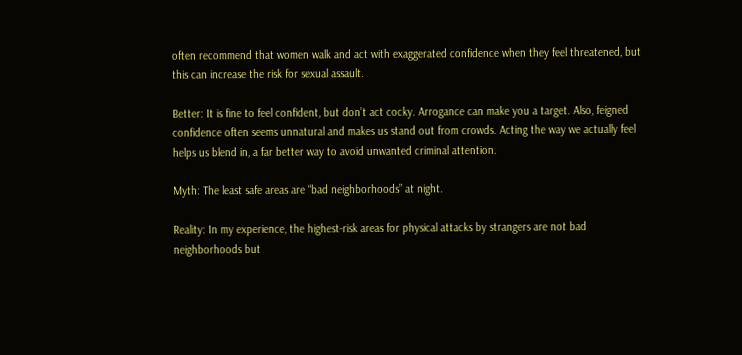often recommend that women walk and act with exaggerated confidence when they feel threatened, but this can increase the risk for sexual assault.

Better: It is fine to feel confident, but don’t act cocky. Arrogance can make you a target. Also, feigned confidence often seems unnatural and makes us stand out from crowds. Acting the way we actually feel helps us blend in, a far better way to avoid unwanted criminal attention.

Myth: The least safe areas are “bad neighborhoods” at night.

Reality: In my experience, the highest-risk areas for physical attacks by strangers are not bad neighborhoods but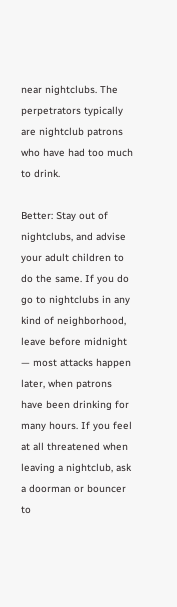near nightclubs. The perpetrators typically are nightclub patrons who have had too much to drink.

Better: Stay out of nightclubs, and advise your adult children to do the same. If you do go to nightclubs in any kind of neighborhood, leave before midnight — most attacks happen later, when patrons have been drinking for many hours. If you feel at all threatened when leaving a nightclub, ask a doorman or bouncer to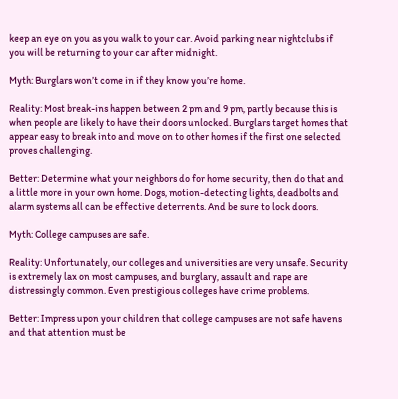keep an eye on you as you walk to your car. Avoid parking near nightclubs if you will be returning to your car after midnight.

Myth: Burglars won’t come in if they know you’re home.

Reality: Most break-ins happen between 2 pm and 9 pm, partly because this is when people are likely to have their doors unlocked. Burglars target homes that appear easy to break into and move on to other homes if the first one selected proves challenging.

Better: Determine what your neighbors do for home security, then do that and a little more in your own home. Dogs, motion-detecting lights, deadbolts and alarm systems all can be effective deterrents. And be sure to lock doors.

Myth: College campuses are safe.

Reality: Unfortunately, our colleges and universities are very unsafe. Security is extremely lax on most campuses, and burglary, assault and rape are distressingly common. Even prestigious colleges have crime problems.

Better: Impress upon your children that college campuses are not safe havens and that attention must be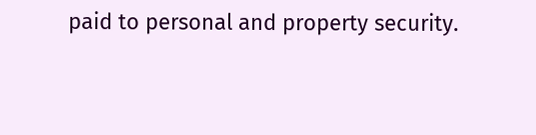paid to personal and property security.